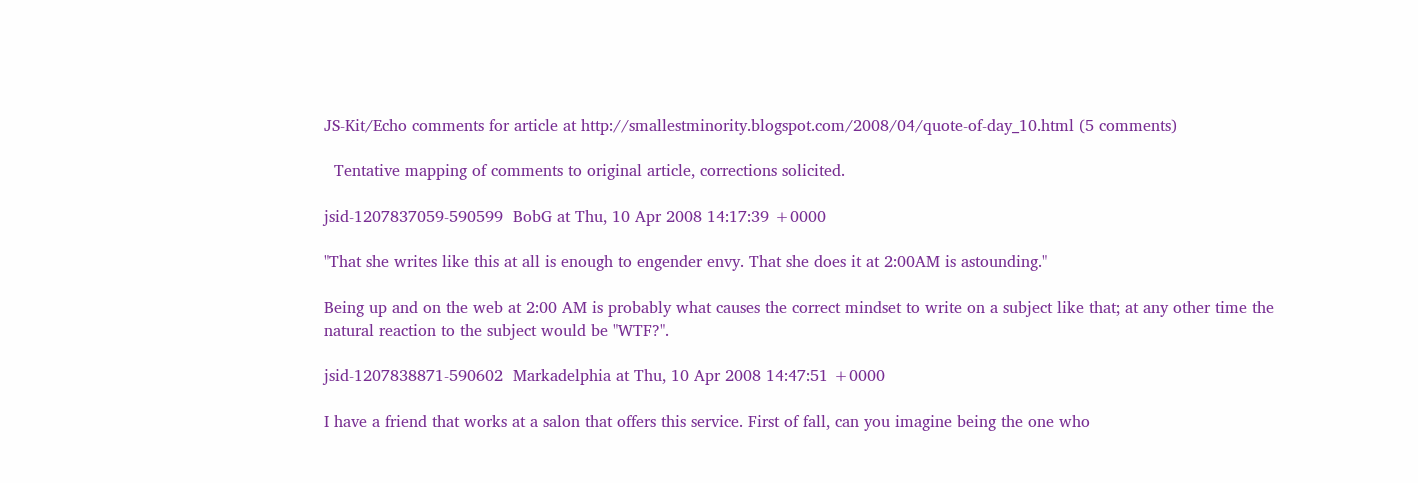JS-Kit/Echo comments for article at http://smallestminority.blogspot.com/2008/04/quote-of-day_10.html (5 comments)

  Tentative mapping of comments to original article, corrections solicited.

jsid-1207837059-590599  BobG at Thu, 10 Apr 2008 14:17:39 +0000

"That she writes like this at all is enough to engender envy. That she does it at 2:00AM is astounding."

Being up and on the web at 2:00 AM is probably what causes the correct mindset to write on a subject like that; at any other time the natural reaction to the subject would be "WTF?".

jsid-1207838871-590602  Markadelphia at Thu, 10 Apr 2008 14:47:51 +0000

I have a friend that works at a salon that offers this service. First of fall, can you imagine being the one who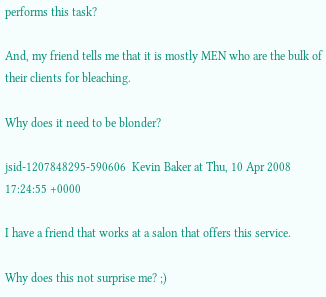performs this task?

And, my friend tells me that it is mostly MEN who are the bulk of their clients for bleaching.

Why does it need to be blonder?

jsid-1207848295-590606  Kevin Baker at Thu, 10 Apr 2008 17:24:55 +0000

I have a friend that works at a salon that offers this service.

Why does this not surprise me? ;)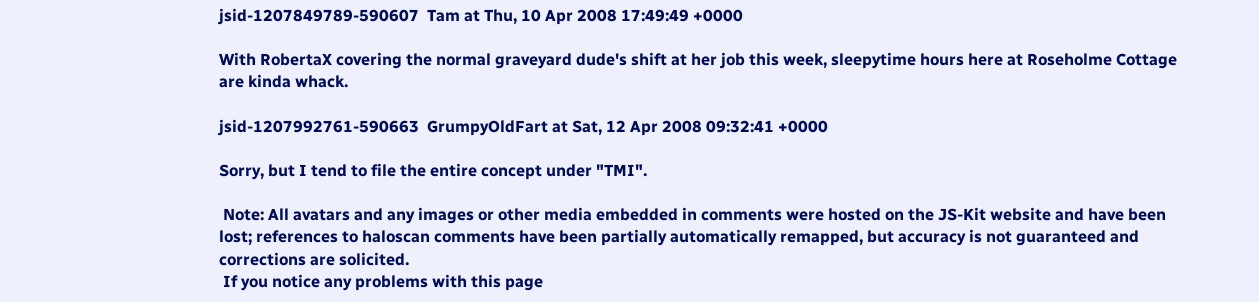jsid-1207849789-590607  Tam at Thu, 10 Apr 2008 17:49:49 +0000

With RobertaX covering the normal graveyard dude's shift at her job this week, sleepytime hours here at Roseholme Cottage are kinda whack.

jsid-1207992761-590663  GrumpyOldFart at Sat, 12 Apr 2008 09:32:41 +0000

Sorry, but I tend to file the entire concept under "TMI".

 Note: All avatars and any images or other media embedded in comments were hosted on the JS-Kit website and have been lost; references to haloscan comments have been partially automatically remapped, but accuracy is not guaranteed and corrections are solicited.
 If you notice any problems with this page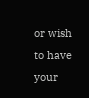or wish to have your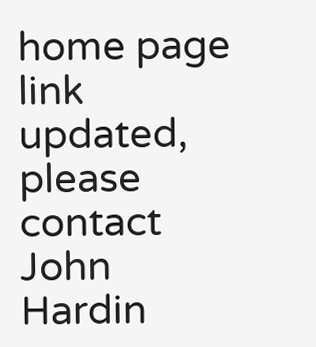home page link updated, please contact John Hardin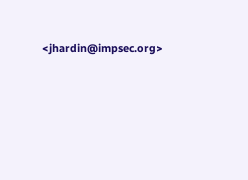<jhardin@impsec.org>